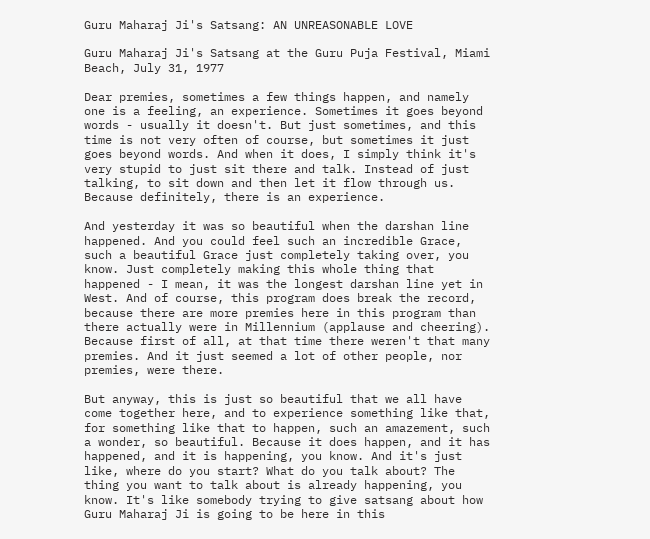Guru Maharaj Ji's Satsang: AN UNREASONABLE LOVE

Guru Maharaj Ji's Satsang at the Guru Puja Festival, Miami Beach, July 31, 1977

Dear premies, sometimes a few things happen, and namely one is a feeling, an experience. Sometimes it goes beyond words - usually it doesn't. But just sometimes, and this time is not very often of course, but sometimes it just goes beyond words. And when it does, I simply think it's very stupid to just sit there and talk. Instead of just talking, to sit down and then let it flow through us. Because definitely, there is an experience.

And yesterday it was so beautiful when the darshan line happened. And you could feel such an incredible Grace, such a beautiful Grace just completely taking over, you know. Just completely making this whole thing that happened - I mean, it was the longest darshan line yet in West. And of course, this program does break the record, because there are more premies here in this program than there actually were in Millennium (applause and cheering). Because first of all, at that time there weren't that many premies. And it just seemed a lot of other people, nor premies, were there.

But anyway, this is just so beautiful that we all have come together here, and to experience something like that, for something like that to happen, such an amazement, such a wonder, so beautiful. Because it does happen, and it has happened, and it is happening, you know. And it's just like, where do you start? What do you talk about? The thing you want to talk about is already happening, you know. It's like somebody trying to give satsang about how Guru Maharaj Ji is going to be here in this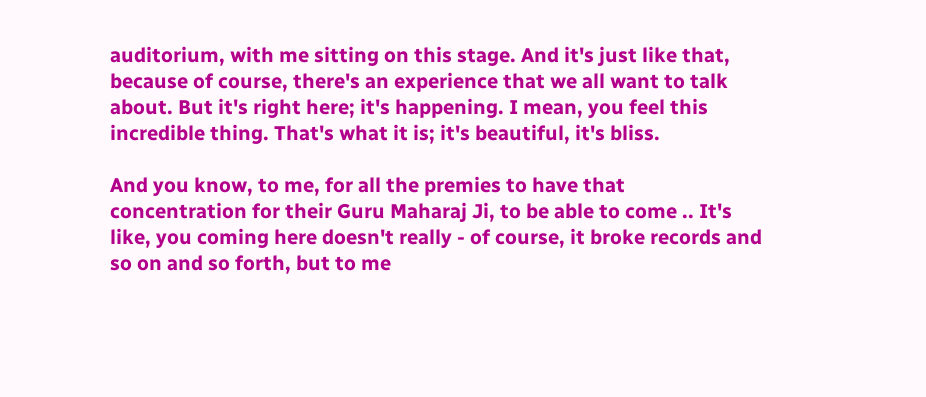auditorium, with me sitting on this stage. And it's just like that, because of course, there's an experience that we all want to talk about. But it's right here; it's happening. I mean, you feel this incredible thing. That's what it is; it's beautiful, it's bliss.

And you know, to me, for all the premies to have that concentration for their Guru Maharaj Ji, to be able to come .. It's like, you coming here doesn't really - of course, it broke records and so on and so forth, but to me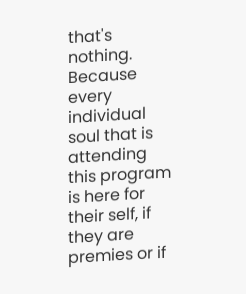that's nothing. Because every individual soul that is attending this program is here for their self, if they are premies or if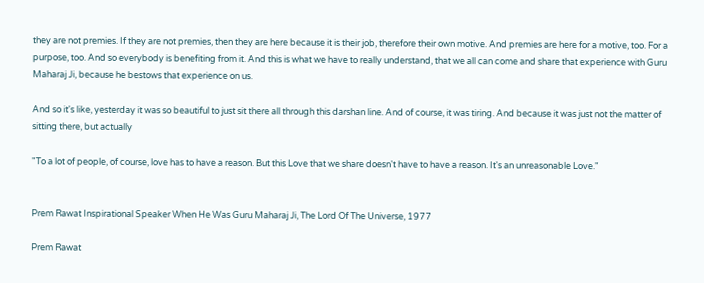they are not premies. If they are not premies, then they are here because it is their job, therefore their own motive. And premies are here for a motive, too. For a purpose, too. And so everybody is benefiting from it. And this is what we have to really understand, that we all can come and share that experience with Guru Maharaj Ji, because he bestows that experience on us.

And so it's like, yesterday it was so beautiful to just sit there all through this darshan line. And of course, it was tiring. And because it was just not the matter of sitting there, but actually

"To a lot of people, of course, love has to have a reason. But this Love that we share doesn't have to have a reason. It's an unreasonable Love."


Prem Rawat Inspirational Speaker When He Was Guru Maharaj Ji, The Lord Of The Universe, 1977

Prem Rawat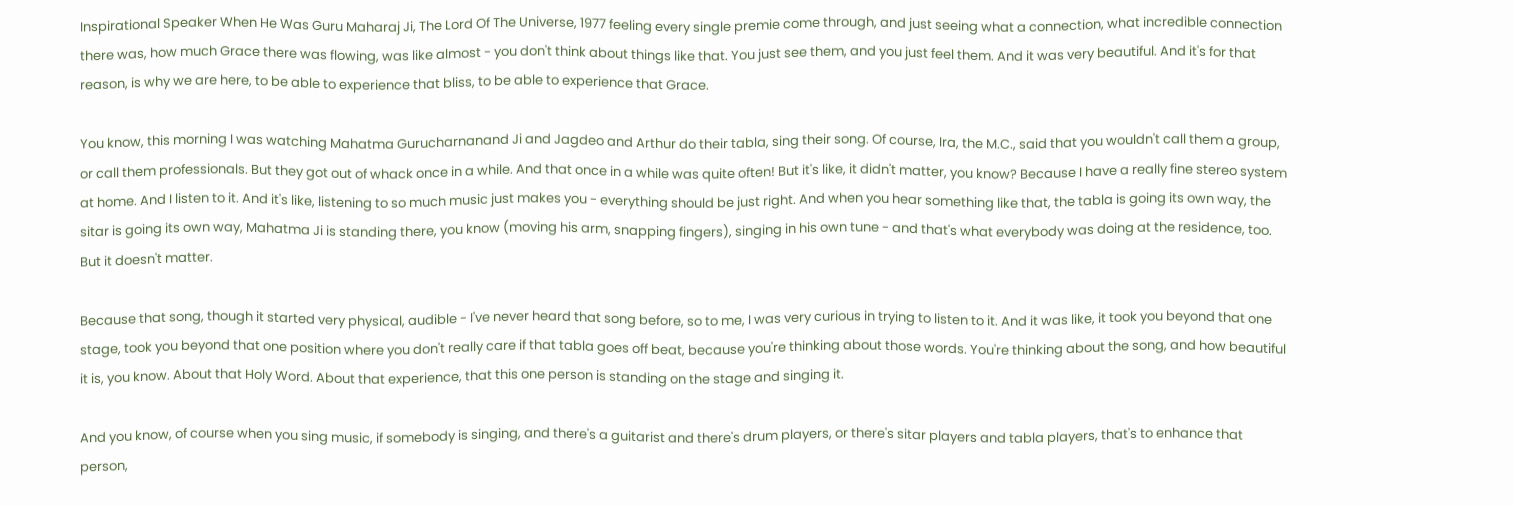Inspirational Speaker When He Was Guru Maharaj Ji, The Lord Of The Universe, 1977 feeling every single premie come through, and just seeing what a connection, what incredible connection there was, how much Grace there was flowing, was like almost - you don't think about things like that. You just see them, and you just feel them. And it was very beautiful. And it's for that reason, is why we are here, to be able to experience that bliss, to be able to experience that Grace.

You know, this morning I was watching Mahatma Gurucharnanand Ji and Jagdeo and Arthur do their tabla, sing their song. Of course, Ira, the M.C., said that you wouldn't call them a group, or call them professionals. But they got out of whack once in a while. And that once in a while was quite often! But it's like, it didn't matter, you know? Because I have a really fine stereo system at home. And I listen to it. And it's like, listening to so much music just makes you - everything should be just right. And when you hear something like that, the tabla is going its own way, the sitar is going its own way, Mahatma Ji is standing there, you know (moving his arm, snapping fingers), singing in his own tune - and that's what everybody was doing at the residence, too. But it doesn't matter.

Because that song, though it started very physical, audible - I've never heard that song before, so to me, I was very curious in trying to listen to it. And it was like, it took you beyond that one stage, took you beyond that one position where you don't really care if that tabla goes off beat, because you're thinking about those words. You're thinking about the song, and how beautiful it is, you know. About that Holy Word. About that experience, that this one person is standing on the stage and singing it.

And you know, of course when you sing music, if somebody is singing, and there's a guitarist and there's drum players, or there's sitar players and tabla players, that's to enhance that person,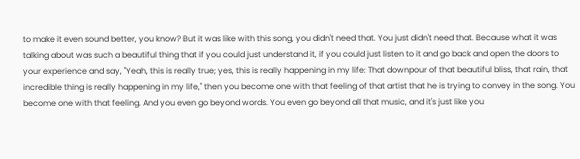to make it even sound better, you know? But it was like with this song, you didn't need that. You just didn't need that. Because what it was talking about was such a beautiful thing that if you could just understand it, if you could just listen to it and go back and open the doors to your experience and say, "Yeah, this is really true; yes, this is really happening in my life: That downpour of that beautiful bliss, that rain, that incredible thing is really happening in my life," then you become one with that feeling of that artist that he is trying to convey in the song. You become one with that feeling. And you even go beyond words. You even go beyond all that music, and it's just like you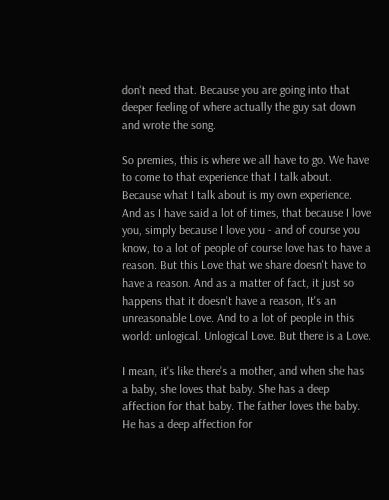don't need that. Because you are going into that deeper feeling of where actually the guy sat down and wrote the song.

So premies, this is where we all have to go. We have to come to that experience that I talk about. Because what I talk about is my own experience. And as I have said a lot of times, that because I love you, simply because I love you - and of course you know, to a lot of people of course love has to have a reason. But this Love that we share doesn't have to have a reason. And as a matter of fact, it just so happens that it doesn't have a reason, It's an unreasonable Love. And to a lot of people in this world: unlogical. Unlogical Love. But there is a Love.

I mean, it's like there's a mother, and when she has a baby, she loves that baby. She has a deep affection for that baby. The father loves the baby. He has a deep affection for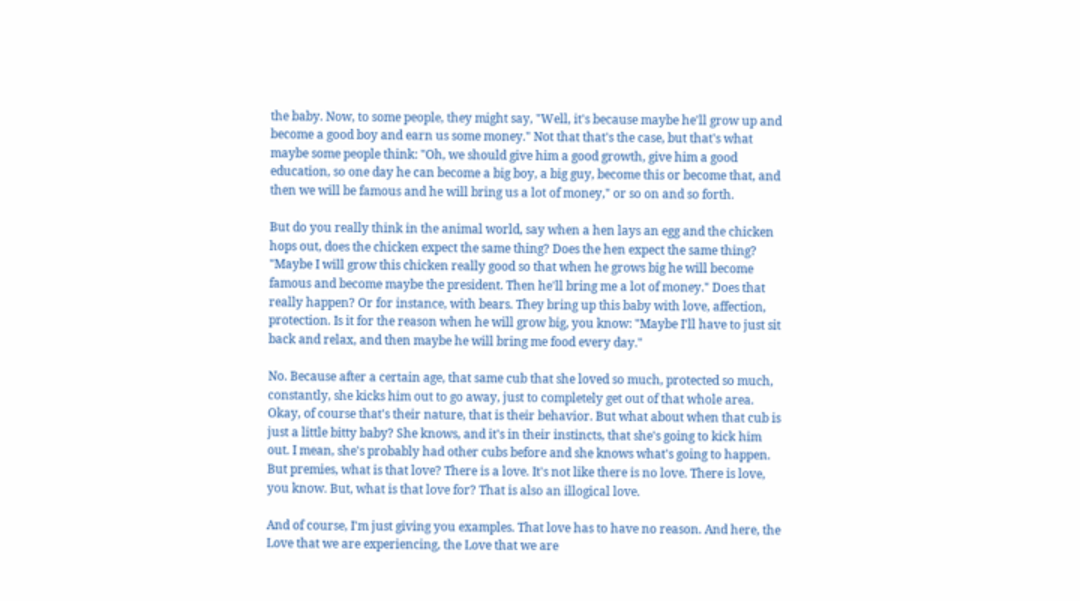the baby. Now, to some people, they might say, "Well, it's because maybe he'll grow up and become a good boy and earn us some money." Not that that's the case, but that's what maybe some people think: "Oh, we should give him a good growth, give him a good education, so one day he can become a big boy, a big guy, become this or become that, and then we will be famous and he will bring us a lot of money," or so on and so forth.

But do you really think in the animal world, say when a hen lays an egg and the chicken hops out, does the chicken expect the same thing? Does the hen expect the same thing? "Maybe I will grow this chicken really good so that when he grows big he will become famous and become maybe the president. Then he'll bring me a lot of money." Does that really happen? Or for instance, with bears. They bring up this baby with love, affection, protection. Is it for the reason when he will grow big, you know: "Maybe I'll have to just sit back and relax, and then maybe he will bring me food every day."

No. Because after a certain age, that same cub that she loved so much, protected so much, constantly, she kicks him out to go away, just to completely get out of that whole area. Okay, of course that's their nature, that is their behavior. But what about when that cub is just a little bitty baby? She knows, and it's in their instincts, that she's going to kick him out. I mean, she's probably had other cubs before and she knows what's going to happen. But premies, what is that love? There is a love. It's not like there is no love. There is love, you know. But, what is that love for? That is also an illogical love.

And of course, I'm just giving you examples. That love has to have no reason. And here, the Love that we are experiencing, the Love that we are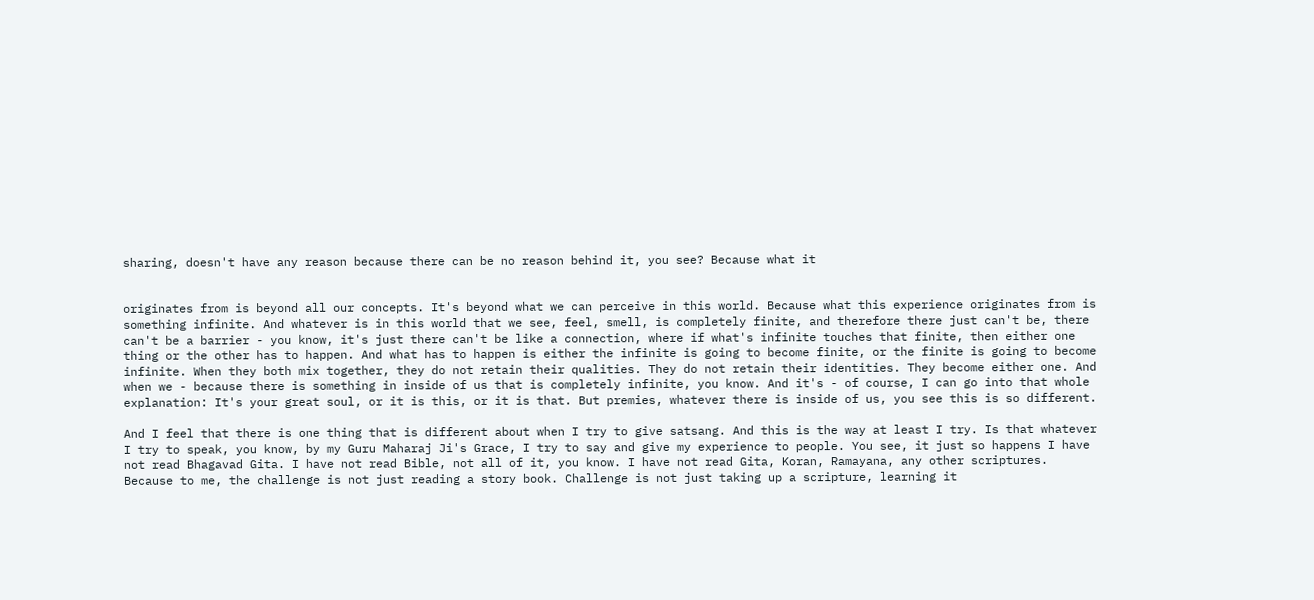sharing, doesn't have any reason because there can be no reason behind it, you see? Because what it


originates from is beyond all our concepts. It's beyond what we can perceive in this world. Because what this experience originates from is something infinite. And whatever is in this world that we see, feel, smell, is completely finite, and therefore there just can't be, there can't be a barrier - you know, it's just there can't be like a connection, where if what's infinite touches that finite, then either one thing or the other has to happen. And what has to happen is either the infinite is going to become finite, or the finite is going to become infinite. When they both mix together, they do not retain their qualities. They do not retain their identities. They become either one. And when we - because there is something in inside of us that is completely infinite, you know. And it's - of course, I can go into that whole explanation: It's your great soul, or it is this, or it is that. But premies, whatever there is inside of us, you see this is so different.

And I feel that there is one thing that is different about when I try to give satsang. And this is the way at least I try. Is that whatever I try to speak, you know, by my Guru Maharaj Ji's Grace, I try to say and give my experience to people. You see, it just so happens I have not read Bhagavad Gita. I have not read Bible, not all of it, you know. I have not read Gita, Koran, Ramayana, any other scriptures. Because to me, the challenge is not just reading a story book. Challenge is not just taking up a scripture, learning it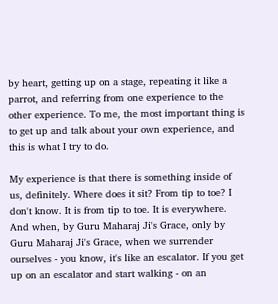by heart, getting up on a stage, repeating it like a parrot, and referring from one experience to the other experience. To me, the most important thing is to get up and talk about your own experience, and this is what I try to do.

My experience is that there is something inside of us, definitely. Where does it sit? From tip to toe? I don't know. It is from tip to toe. It is everywhere. And when, by Guru Maharaj Ji's Grace, only by Guru Maharaj Ji's Grace, when we surrender ourselves - you know, it's like an escalator. If you get up on an escalator and start walking - on an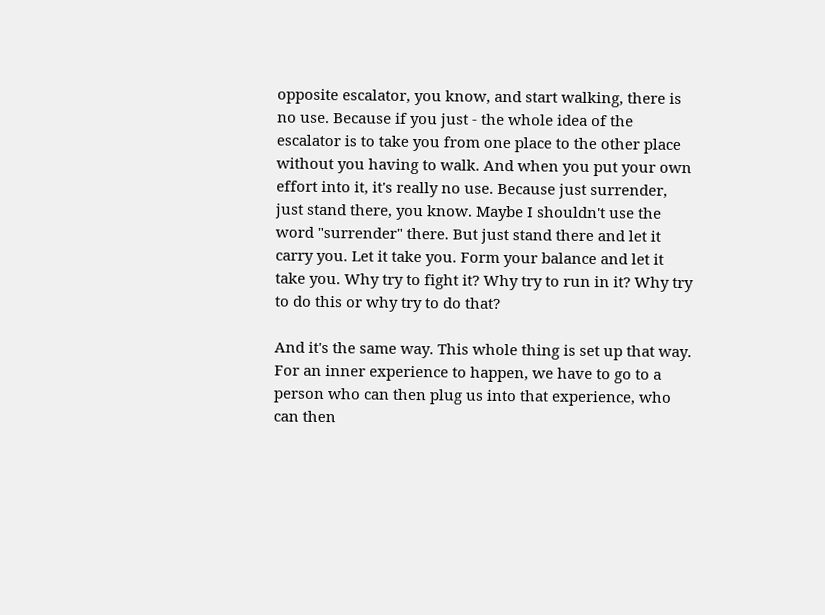opposite escalator, you know, and start walking, there is no use. Because if you just - the whole idea of the escalator is to take you from one place to the other place without you having to walk. And when you put your own effort into it, it's really no use. Because just surrender, just stand there, you know. Maybe I shouldn't use the word "surrender" there. But just stand there and let it carry you. Let it take you. Form your balance and let it take you. Why try to fight it? Why try to run in it? Why try to do this or why try to do that?

And it's the same way. This whole thing is set up that way. For an inner experience to happen, we have to go to a person who can then plug us into that experience, who can then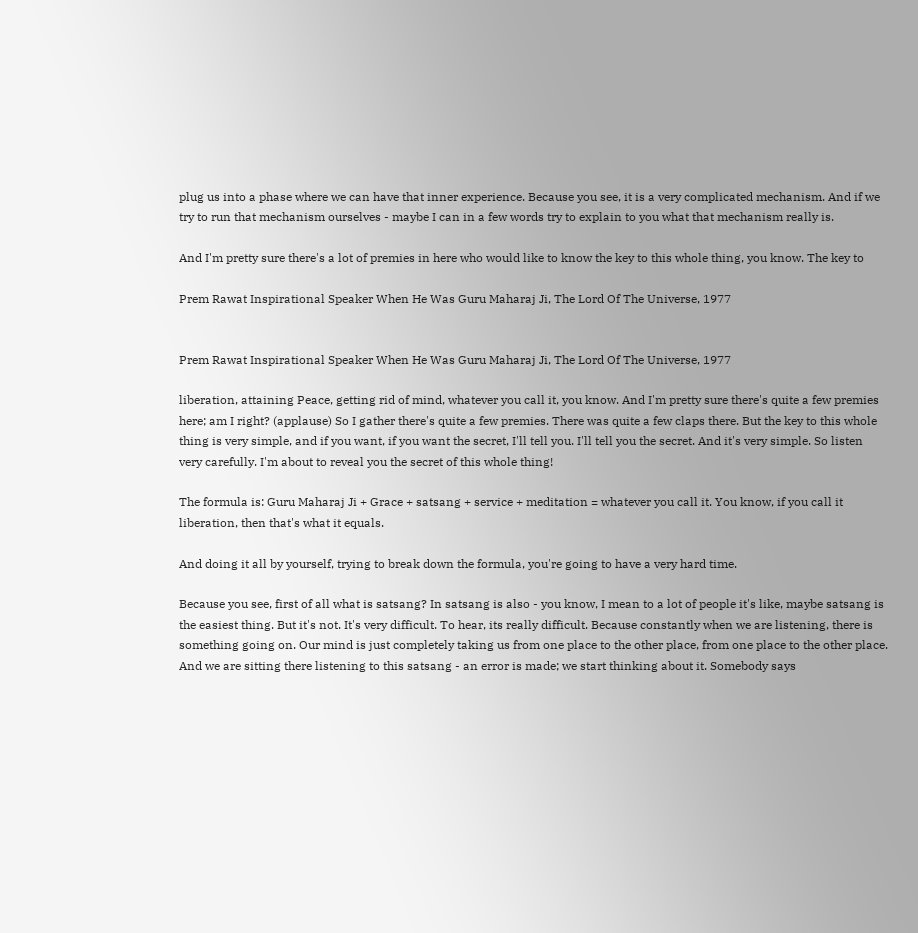plug us into a phase where we can have that inner experience. Because you see, it is a very complicated mechanism. And if we try to run that mechanism ourselves - maybe I can in a few words try to explain to you what that mechanism really is.

And I'm pretty sure there's a lot of premies in here who would like to know the key to this whole thing, you know. The key to

Prem Rawat Inspirational Speaker When He Was Guru Maharaj Ji, The Lord Of The Universe, 1977


Prem Rawat Inspirational Speaker When He Was Guru Maharaj Ji, The Lord Of The Universe, 1977

liberation, attaining Peace, getting rid of mind, whatever you call it, you know. And I'm pretty sure there's quite a few premies here; am I right? (applause) So I gather there's quite a few premies. There was quite a few claps there. But the key to this whole thing is very simple, and if you want, if you want the secret, I'll tell you. I'll tell you the secret. And it's very simple. So listen very carefully. I'm about to reveal you the secret of this whole thing!

The formula is: Guru Maharaj Ji + Grace + satsang + service + meditation = whatever you call it. You know, if you call it liberation, then that's what it equals.

And doing it all by yourself, trying to break down the formula, you're going to have a very hard time.

Because you see, first of all what is satsang? In satsang is also - you know, I mean to a lot of people it's like, maybe satsang is the easiest thing. But it's not. It's very difficult. To hear, its really difficult. Because constantly when we are listening, there is something going on. Our mind is just completely taking us from one place to the other place, from one place to the other place. And we are sitting there listening to this satsang - an error is made; we start thinking about it. Somebody says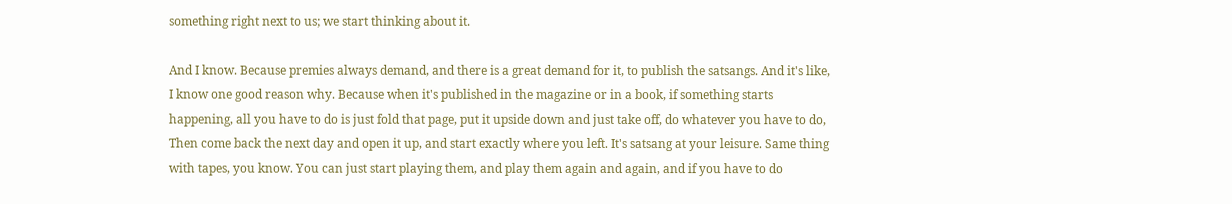something right next to us; we start thinking about it.

And I know. Because premies always demand, and there is a great demand for it, to publish the satsangs. And it's like, I know one good reason why. Because when it's published in the magazine or in a book, if something starts happening, all you have to do is just fold that page, put it upside down and just take off, do whatever you have to do, Then come back the next day and open it up, and start exactly where you left. It's satsang at your leisure. Same thing with tapes, you know. You can just start playing them, and play them again and again, and if you have to do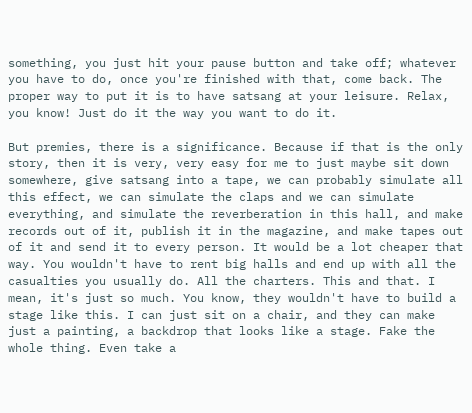something, you just hit your pause button and take off; whatever you have to do, once you're finished with that, come back. The proper way to put it is to have satsang at your leisure. Relax, you know! Just do it the way you want to do it.

But premies, there is a significance. Because if that is the only story, then it is very, very easy for me to just maybe sit down somewhere, give satsang into a tape, we can probably simulate all this effect, we can simulate the claps and we can simulate everything, and simulate the reverberation in this hall, and make records out of it, publish it in the magazine, and make tapes out of it and send it to every person. It would be a lot cheaper that way. You wouldn't have to rent big halls and end up with all the casualties you usually do. All the charters. This and that. I mean, it's just so much. You know, they wouldn't have to build a stage like this. I can just sit on a chair, and they can make just a painting, a backdrop that looks like a stage. Fake the whole thing. Even take a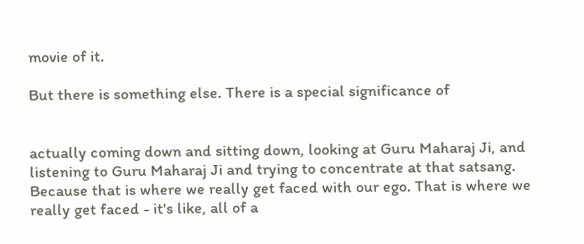movie of it.

But there is something else. There is a special significance of


actually coming down and sitting down, looking at Guru Maharaj Ji, and listening to Guru Maharaj Ji and trying to concentrate at that satsang. Because that is where we really get faced with our ego. That is where we really get faced - it's like, all of a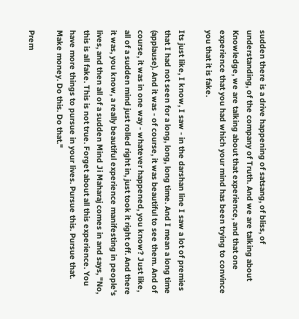sudden there is a drive happening of satsang, of bliss, of understanding, of the company of Truth. And we are talking about Knowledge, we are talking about that experience, and that one experience that you had which your mind has been trying to convince you that it is fake.

Its just like, I know, I saw - in the darshan line I saw a lot of premies that I had not seen for a long, long, long time. And I mean a long time (applause). And it was - of course, it was beautiful to see them. And of course, it was in one way - whatever happened, you know? Just like, all of a sudden mind just rolled right in, just took it right off. And there it was, you know, a really beautiful experience manifesting in people's lives, and then all of a sudden Mind Ji Maharaj comes in and says, "No, this is all fake. This is not true. Forget about all this experience. You have more things to pursue in your lives. Pursue this. Pursue that. Make money. Do this. Do that."

Prem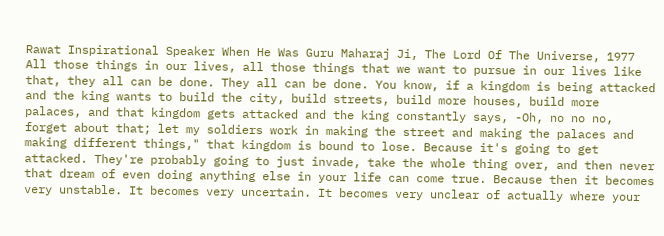Rawat Inspirational Speaker When He Was Guru Maharaj Ji, The Lord Of The Universe, 1977 All those things in our lives, all those things that we want to pursue in our lives like that, they all can be done. They all can be done. You know, if a kingdom is being attacked and the king wants to build the city, build streets, build more houses, build more palaces, and that kingdom gets attacked and the king constantly says, -Oh, no no no, forget about that; let my soldiers work in making the street and making the palaces and making different things," that kingdom is bound to lose. Because it's going to get attacked. They're probably going to just invade, take the whole thing over, and then never that dream of even doing anything else in your life can come true. Because then it becomes very unstable. It becomes very uncertain. It becomes very unclear of actually where your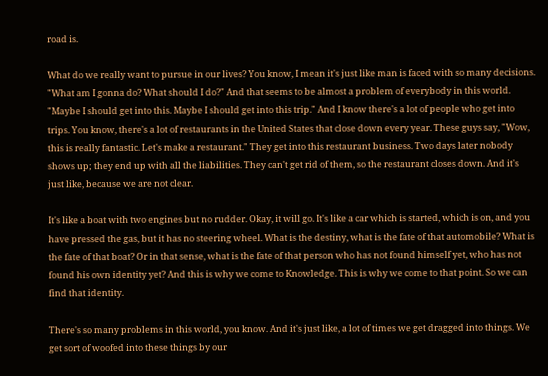road is.

What do we really want to pursue in our lives? You know, I mean it's just like man is faced with so many decisions. "What am I gonna do? What should I do?" And that seems to be almost a problem of everybody in this world. "Maybe I should get into this. Maybe I should get into this trip." And I know there's a lot of people who get into trips. You know, there's a lot of restaurants in the United States that close down every year. These guys say, "Wow, this is really fantastic. Let's make a restaurant." They get into this restaurant business. Two days later nobody shows up; they end up with all the liabilities. They can't get rid of them, so the restaurant closes down. And it's just like, because we are not clear.

It's like a boat with two engines but no rudder. Okay, it will go. It's like a car which is started, which is on, and you have pressed the gas, but it has no steering wheel. What is the destiny, what is the fate of that automobile? What is the fate of that boat? Or in that sense, what is the fate of that person who has not found himself yet, who has not found his own identity yet? And this is why we come to Knowledge. This is why we come to that point. So we can find that identity.

There's so many problems in this world, you know. And it's just like, a lot of times we get dragged into things. We get sort of woofed into these things by our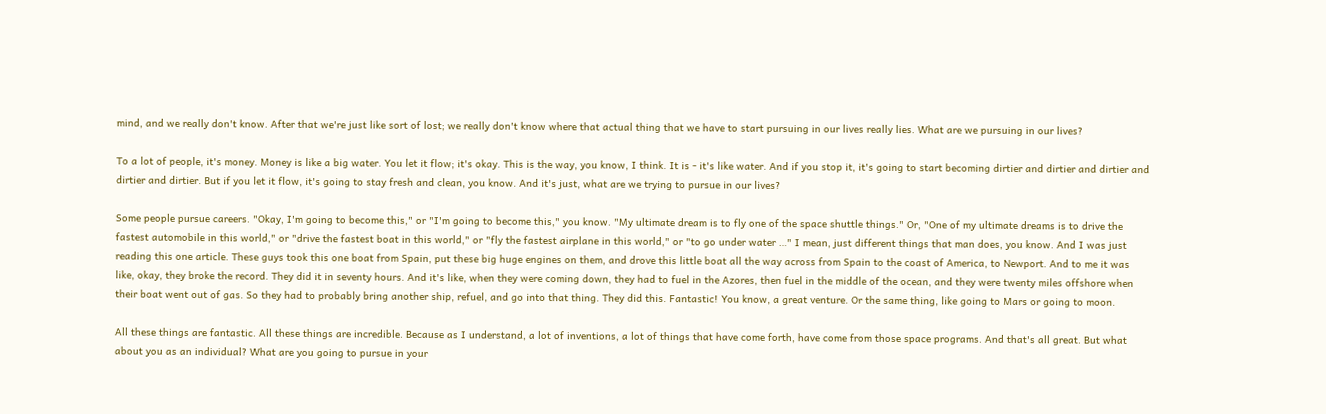mind, and we really don't know. After that we're just like sort of lost; we really don't know where that actual thing that we have to start pursuing in our lives really lies. What are we pursuing in our lives?

To a lot of people, it's money. Money is like a big water. You let it flow; it's okay. This is the way, you know, I think. It is - it's like water. And if you stop it, it's going to start becoming dirtier and dirtier and dirtier and dirtier and dirtier. But if you let it flow, it's going to stay fresh and clean, you know. And it's just, what are we trying to pursue in our lives?

Some people pursue careers. "Okay, I'm going to become this," or "I'm going to become this," you know. "My ultimate dream is to fly one of the space shuttle things." Or, "One of my ultimate dreams is to drive the fastest automobile in this world," or "drive the fastest boat in this world," or "fly the fastest airplane in this world," or "to go under water …" I mean, just different things that man does, you know. And I was just reading this one article. These guys took this one boat from Spain, put these big huge engines on them, and drove this little boat all the way across from Spain to the coast of America, to Newport. And to me it was like, okay, they broke the record. They did it in seventy hours. And it's like, when they were coming down, they had to fuel in the Azores, then fuel in the middle of the ocean, and they were twenty miles offshore when their boat went out of gas. So they had to probably bring another ship, refuel, and go into that thing. They did this. Fantastic! You know, a great venture. Or the same thing, like going to Mars or going to moon.

All these things are fantastic. All these things are incredible. Because as I understand, a lot of inventions, a lot of things that have come forth, have come from those space programs. And that's all great. But what about you as an individual? What are you going to pursue in your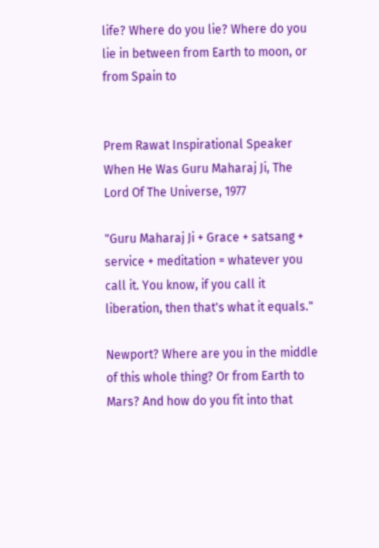life? Where do you lie? Where do you lie in between from Earth to moon, or from Spain to


Prem Rawat Inspirational Speaker When He Was Guru Maharaj Ji, The Lord Of The Universe, 1977

"Guru Maharaj Ji + Grace + satsang + service + meditation = whatever you call it. You know, if you call it liberation, then that's what it equals."

Newport? Where are you in the middle of this whole thing? Or from Earth to Mars? And how do you fit into that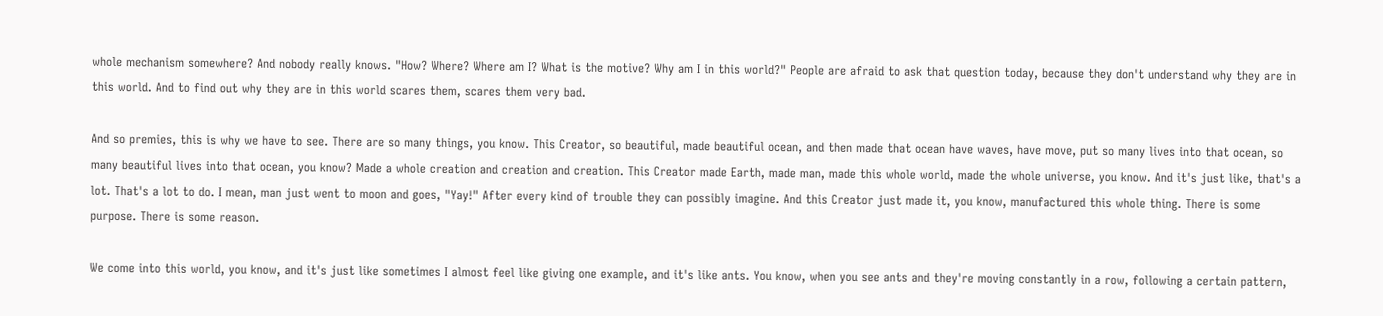whole mechanism somewhere? And nobody really knows. "How? Where? Where am I? What is the motive? Why am I in this world?" People are afraid to ask that question today, because they don't understand why they are in this world. And to find out why they are in this world scares them, scares them very bad.

And so premies, this is why we have to see. There are so many things, you know. This Creator, so beautiful, made beautiful ocean, and then made that ocean have waves, have move, put so many lives into that ocean, so many beautiful lives into that ocean, you know? Made a whole creation and creation and creation. This Creator made Earth, made man, made this whole world, made the whole universe, you know. And it's just like, that's a lot. That's a lot to do. I mean, man just went to moon and goes, "Yay!" After every kind of trouble they can possibly imagine. And this Creator just made it, you know, manufactured this whole thing. There is some purpose. There is some reason.

We come into this world, you know, and it's just like sometimes I almost feel like giving one example, and it's like ants. You know, when you see ants and they're moving constantly in a row, following a certain pattern,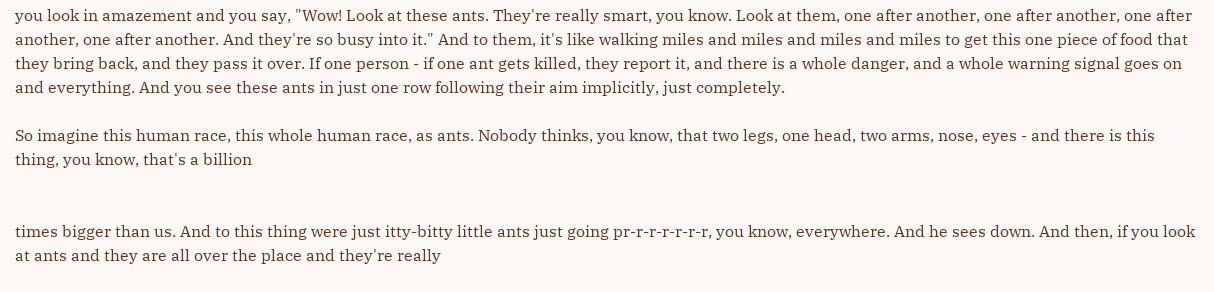you look in amazement and you say, "Wow! Look at these ants. They're really smart, you know. Look at them, one after another, one after another, one after another, one after another. And they're so busy into it." And to them, it's like walking miles and miles and miles and miles to get this one piece of food that they bring back, and they pass it over. If one person - if one ant gets killed, they report it, and there is a whole danger, and a whole warning signal goes on and everything. And you see these ants in just one row following their aim implicitly, just completely.

So imagine this human race, this whole human race, as ants. Nobody thinks, you know, that two legs, one head, two arms, nose, eyes - and there is this thing, you know, that's a billion


times bigger than us. And to this thing were just itty-bitty little ants just going pr-r-r-r-r-r-r, you know, everywhere. And he sees down. And then, if you look at ants and they are all over the place and they're really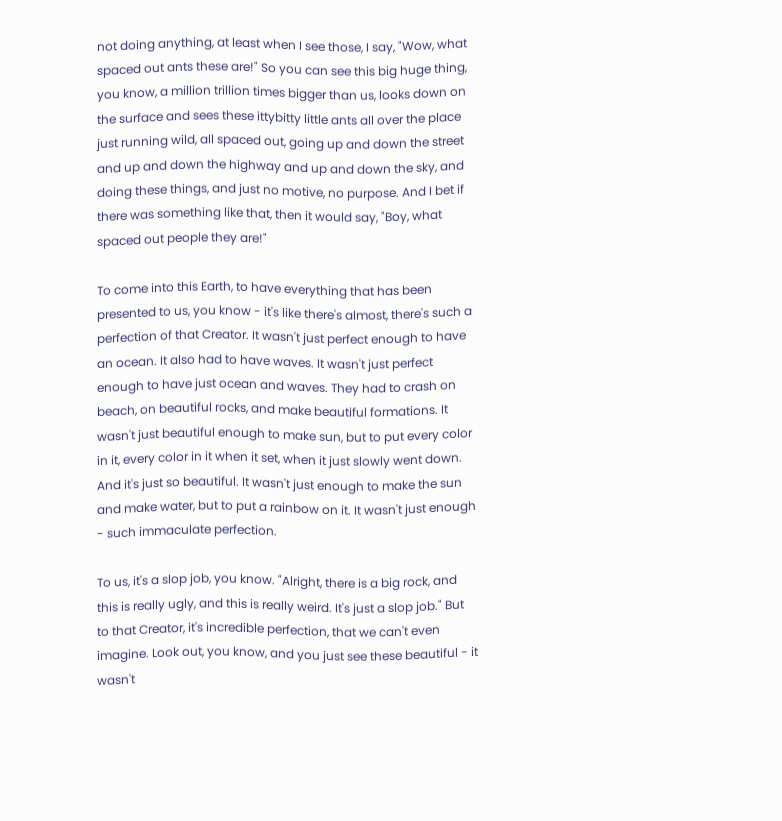not doing anything, at least when I see those, I say, "Wow, what spaced out ants these are!" So you can see this big huge thing, you know, a million trillion times bigger than us, looks down on the surface and sees these ittybitty little ants all over the place just running wild, all spaced out, going up and down the street and up and down the highway and up and down the sky, and doing these things, and just no motive, no purpose. And I bet if there was something like that, then it would say, "Boy, what spaced out people they are!"

To come into this Earth, to have everything that has been presented to us, you know - it's like there's almost, there's such a perfection of that Creator. It wasn't just perfect enough to have an ocean. It also had to have waves. It wasn't just perfect enough to have just ocean and waves. They had to crash on beach, on beautiful rocks, and make beautiful formations. It wasn't just beautiful enough to make sun, but to put every color in it, every color in it when it set, when it just slowly went down. And it's just so beautiful. It wasn't just enough to make the sun and make water, but to put a rainbow on it. It wasn't just enough - such immaculate perfection.

To us, it's a slop job, you know. "Alright, there is a big rock, and this is really ugly, and this is really weird. It's just a slop job." But to that Creator, it's incredible perfection, that we can't even imagine. Look out, you know, and you just see these beautiful - it wasn't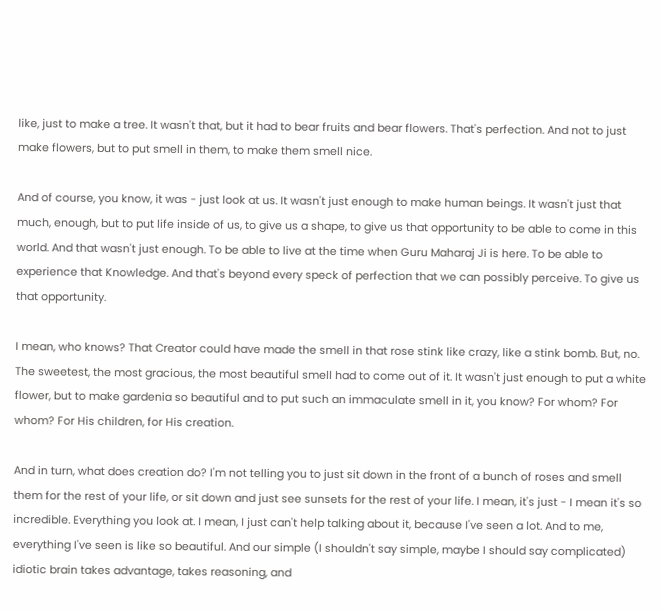like, just to make a tree. It wasn't that, but it had to bear fruits and bear flowers. That's perfection. And not to just make flowers, but to put smell in them, to make them smell nice.

And of course, you know, it was - just look at us. It wasn't just enough to make human beings. It wasn't just that much, enough, but to put life inside of us, to give us a shape, to give us that opportunity to be able to come in this world. And that wasn't just enough. To be able to live at the time when Guru Maharaj Ji is here. To be able to experience that Knowledge. And that's beyond every speck of perfection that we can possibly perceive. To give us that opportunity.

I mean, who knows? That Creator could have made the smell in that rose stink like crazy, like a stink bomb. But, no. The sweetest, the most gracious, the most beautiful smell had to come out of it. It wasn't just enough to put a white flower, but to make gardenia so beautiful and to put such an immaculate smell in it, you know? For whom? For whom? For His children, for His creation.

And in turn, what does creation do? I'm not telling you to just sit down in the front of a bunch of roses and smell them for the rest of your life, or sit down and just see sunsets for the rest of your life. I mean, it's just - I mean it's so incredible. Everything you look at. I mean, I just can't help talking about it, because I've seen a lot. And to me, everything I've seen is like so beautiful. And our simple (I shouldn't say simple, maybe I should say complicated) idiotic brain takes advantage, takes reasoning, and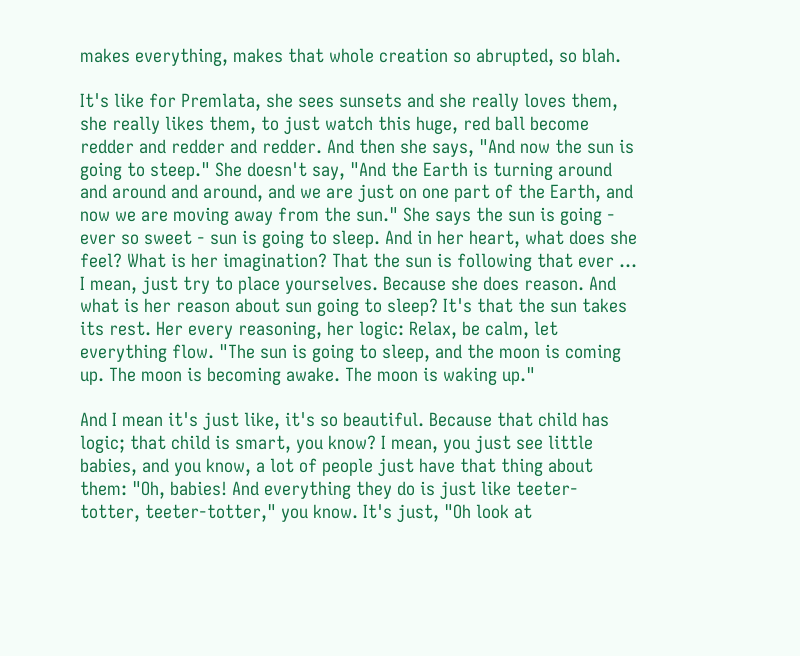makes everything, makes that whole creation so abrupted, so blah.

It's like for Premlata, she sees sunsets and she really loves them, she really likes them, to just watch this huge, red ball become redder and redder and redder. And then she says, "And now the sun is going to steep." She doesn't say, "And the Earth is turning around and around and around, and we are just on one part of the Earth, and now we are moving away from the sun." She says the sun is going - ever so sweet - sun is going to sleep. And in her heart, what does she feel? What is her imagination? That the sun is following that ever … I mean, just try to place yourselves. Because she does reason. And what is her reason about sun going to sleep? It's that the sun takes its rest. Her every reasoning, her logic: Relax, be calm, let everything flow. "The sun is going to sleep, and the moon is coming up. The moon is becoming awake. The moon is waking up."

And I mean it's just like, it's so beautiful. Because that child has logic; that child is smart, you know? I mean, you just see little babies, and you know, a lot of people just have that thing about them: "Oh, babies! And everything they do is just like teeter- totter, teeter-totter," you know. It's just, "Oh look at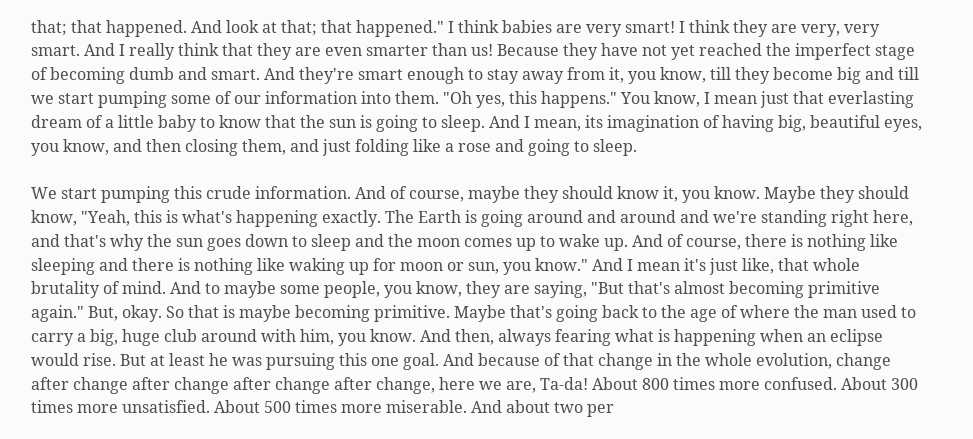that; that happened. And look at that; that happened." I think babies are very smart! I think they are very, very smart. And I really think that they are even smarter than us! Because they have not yet reached the imperfect stage of becoming dumb and smart. And they're smart enough to stay away from it, you know, till they become big and till we start pumping some of our information into them. "Oh yes, this happens." You know, I mean just that everlasting dream of a little baby to know that the sun is going to sleep. And I mean, its imagination of having big, beautiful eyes, you know, and then closing them, and just folding like a rose and going to sleep.

We start pumping this crude information. And of course, maybe they should know it, you know. Maybe they should know, "Yeah, this is what's happening exactly. The Earth is going around and around and we're standing right here, and that's why the sun goes down to sleep and the moon comes up to wake up. And of course, there is nothing like sleeping and there is nothing like waking up for moon or sun, you know." And I mean it's just like, that whole brutality of mind. And to maybe some people, you know, they are saying, "But that's almost becoming primitive again." But, okay. So that is maybe becoming primitive. Maybe that's going back to the age of where the man used to carry a big, huge club around with him, you know. And then, always fearing what is happening when an eclipse would rise. But at least he was pursuing this one goal. And because of that change in the whole evolution, change after change after change after change after change, here we are, Ta-da! About 800 times more confused. About 300 times more unsatisfied. About 500 times more miserable. And about two per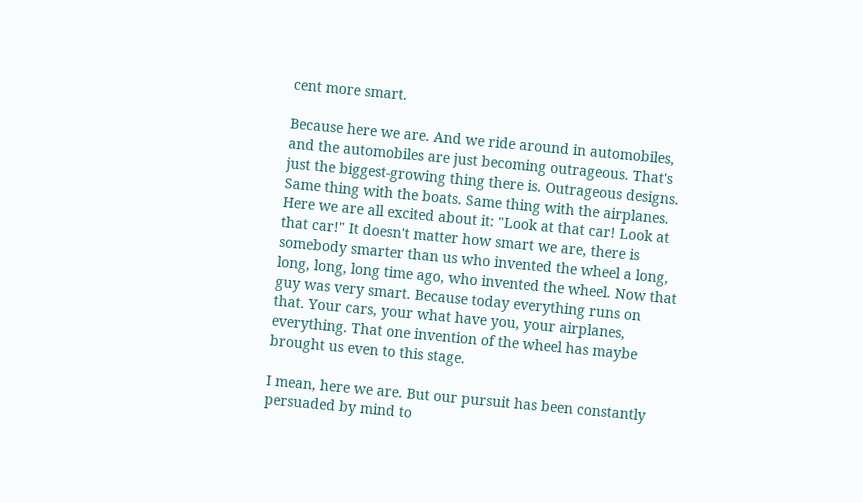cent more smart.

Because here we are. And we ride around in automobiles, and the automobiles are just becoming outrageous. That's just the biggest-growing thing there is. Outrageous designs. Same thing with the boats. Same thing with the airplanes. Here we are all excited about it: "Look at that car! Look at that car!" It doesn't matter how smart we are, there is somebody smarter than us who invented the wheel a long, long, long, long time ago, who invented the wheel. Now that guy was very smart. Because today everything runs on that. Your cars, your what have you, your airplanes, everything. That one invention of the wheel has maybe brought us even to this stage.

I mean, here we are. But our pursuit has been constantly persuaded by mind to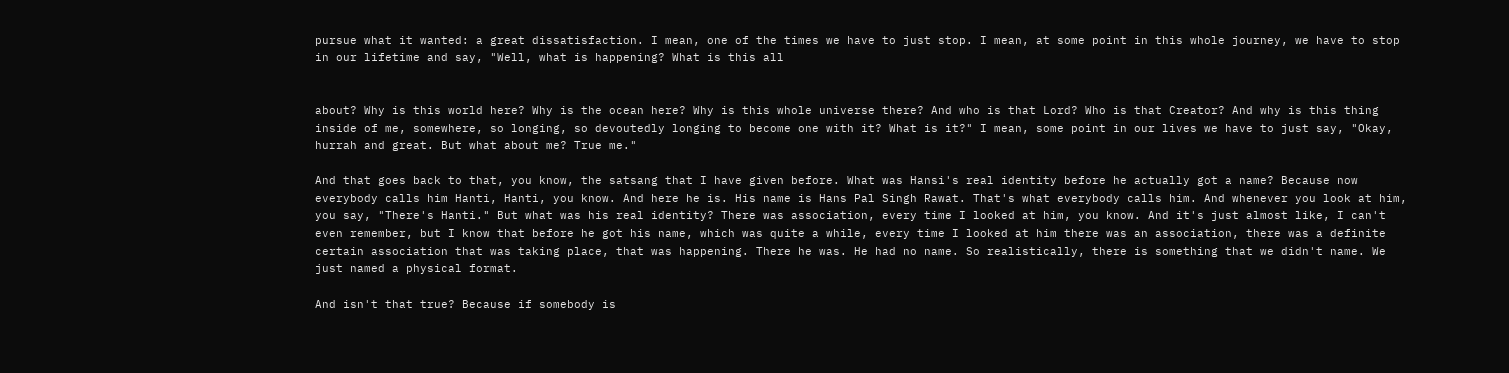pursue what it wanted: a great dissatisfaction. I mean, one of the times we have to just stop. I mean, at some point in this whole journey, we have to stop in our lifetime and say, "Well, what is happening? What is this all


about? Why is this world here? Why is the ocean here? Why is this whole universe there? And who is that Lord? Who is that Creator? And why is this thing inside of me, somewhere, so longing, so devoutedly longing to become one with it? What is it?" I mean, some point in our lives we have to just say, "Okay, hurrah and great. But what about me? True me."

And that goes back to that, you know, the satsang that I have given before. What was Hansi's real identity before he actually got a name? Because now everybody calls him Hanti, Hanti, you know. And here he is. His name is Hans Pal Singh Rawat. That's what everybody calls him. And whenever you look at him, you say, "There's Hanti." But what was his real identity? There was association, every time I looked at him, you know. And it's just almost like, I can't even remember, but I know that before he got his name, which was quite a while, every time I looked at him there was an association, there was a definite certain association that was taking place, that was happening. There he was. He had no name. So realistically, there is something that we didn't name. We just named a physical format.

And isn't that true? Because if somebody is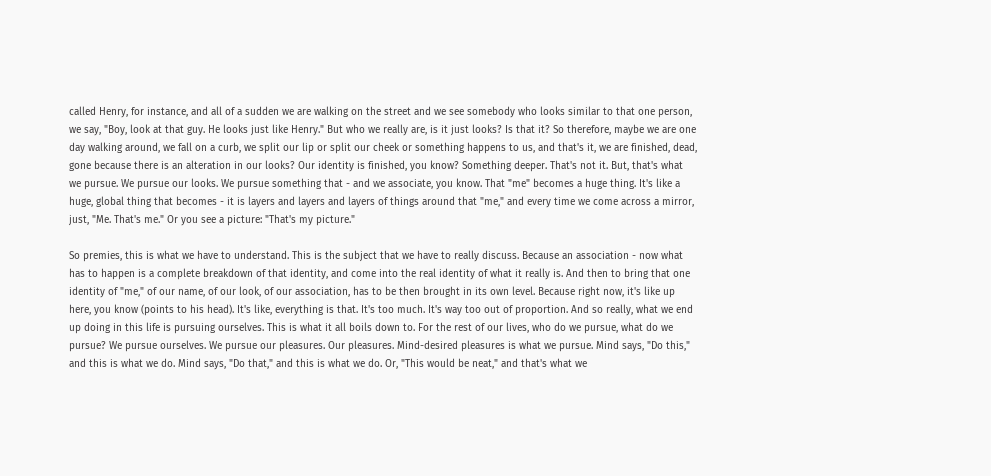called Henry, for instance, and all of a sudden we are walking on the street and we see somebody who looks similar to that one person, we say, "Boy, look at that guy. He looks just like Henry." But who we really are, is it just looks? Is that it? So therefore, maybe we are one day walking around, we fall on a curb, we split our lip or split our cheek or something happens to us, and that's it, we are finished, dead, gone because there is an alteration in our looks? Our identity is finished, you know? Something deeper. That's not it. But, that's what we pursue. We pursue our looks. We pursue something that - and we associate, you know. That "me" becomes a huge thing. It's like a huge, global thing that becomes - it is layers and layers and layers of things around that "me," and every time we come across a mirror, just, "Me. That's me." Or you see a picture: "That's my picture."

So premies, this is what we have to understand. This is the subject that we have to really discuss. Because an association - now what has to happen is a complete breakdown of that identity, and come into the real identity of what it really is. And then to bring that one identity of "me," of our name, of our look, of our association, has to be then brought in its own level. Because right now, it's like up here, you know (points to his head). It's like, everything is that. It's too much. It's way too out of proportion. And so really, what we end up doing in this life is pursuing ourselves. This is what it all boils down to. For the rest of our lives, who do we pursue, what do we pursue? We pursue ourselves. We pursue our pleasures. Our pleasures. Mind-desired pleasures is what we pursue. Mind says, "Do this," and this is what we do. Mind says, "Do that," and this is what we do. Or, "This would be neat," and that's what we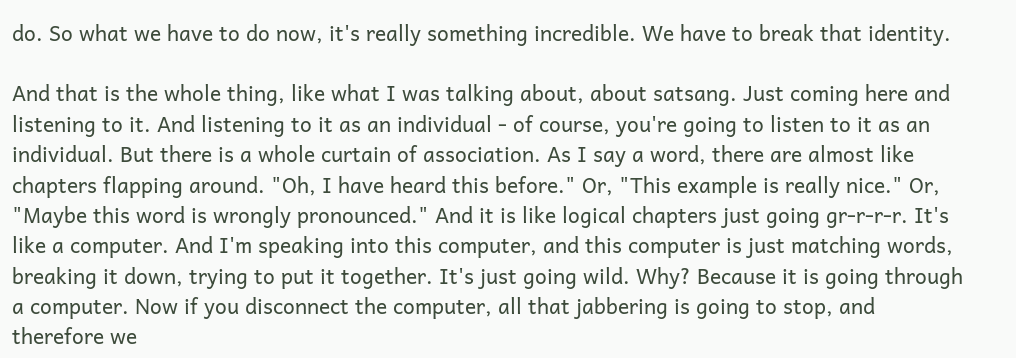do. So what we have to do now, it's really something incredible. We have to break that identity.

And that is the whole thing, like what I was talking about, about satsang. Just coming here and listening to it. And listening to it as an individual - of course, you're going to listen to it as an individual. But there is a whole curtain of association. As I say a word, there are almost like chapters flapping around. "Oh, I have heard this before." Or, "This example is really nice." Or, "Maybe this word is wrongly pronounced." And it is like logical chapters just going gr-r-r-r. It's like a computer. And I'm speaking into this computer, and this computer is just matching words, breaking it down, trying to put it together. It's just going wild. Why? Because it is going through a computer. Now if you disconnect the computer, all that jabbering is going to stop, and therefore we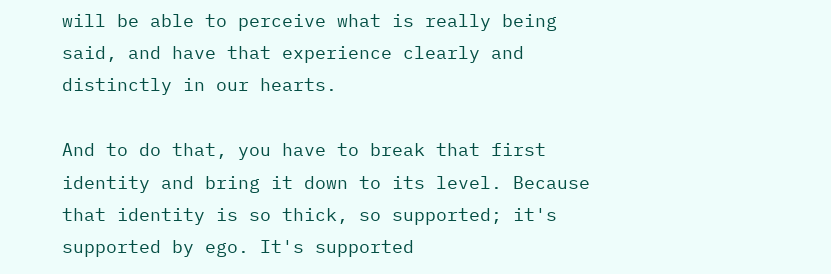will be able to perceive what is really being said, and have that experience clearly and distinctly in our hearts.

And to do that, you have to break that first identity and bring it down to its level. Because that identity is so thick, so supported; it's supported by ego. It's supported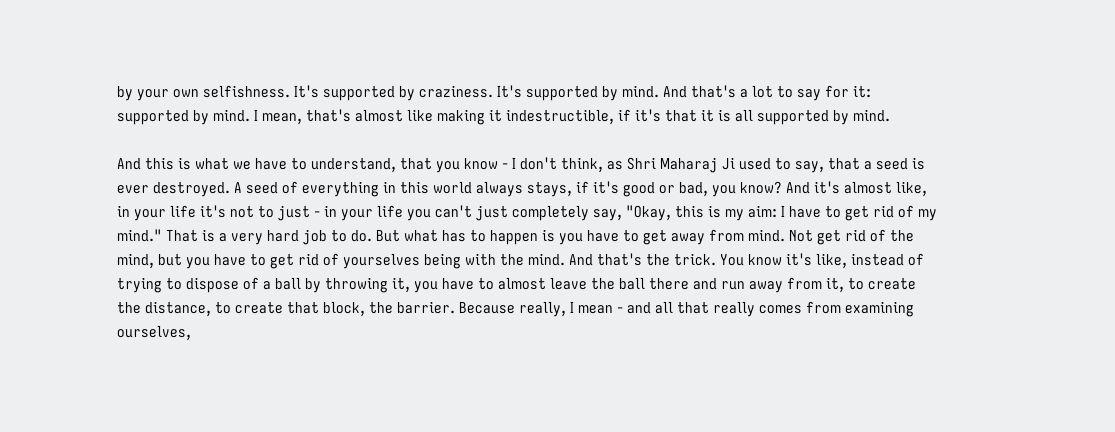by your own selfishness. It's supported by craziness. It's supported by mind. And that's a lot to say for it: supported by mind. I mean, that's almost like making it indestructible, if it's that it is all supported by mind.

And this is what we have to understand, that you know - I don't think, as Shri Maharaj Ji used to say, that a seed is ever destroyed. A seed of everything in this world always stays, if it's good or bad, you know? And it's almost like, in your life it's not to just - in your life you can't just completely say, "Okay, this is my aim: I have to get rid of my mind." That is a very hard job to do. But what has to happen is you have to get away from mind. Not get rid of the mind, but you have to get rid of yourselves being with the mind. And that's the trick. You know it's like, instead of trying to dispose of a ball by throwing it, you have to almost leave the ball there and run away from it, to create the distance, to create that block, the barrier. Because really, I mean - and all that really comes from examining ourselves,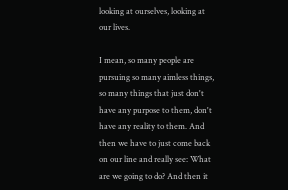looking at ourselves, looking at our lives.

I mean, so many people are pursuing so many aimless things, so many things that just don't have any purpose to them, don't have any reality to them. And then we have to just come back on our line and really see: What are we going to do? And then it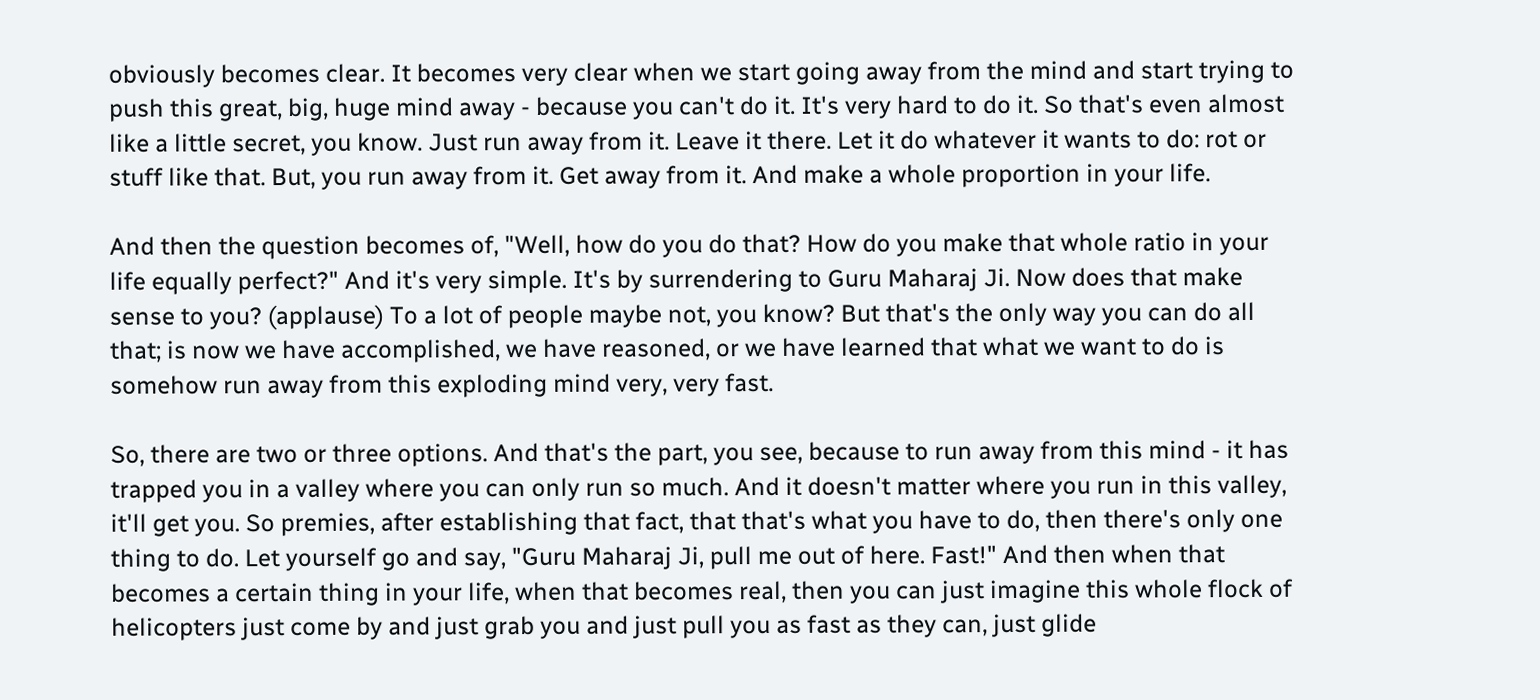obviously becomes clear. It becomes very clear when we start going away from the mind and start trying to push this great, big, huge mind away - because you can't do it. It's very hard to do it. So that's even almost like a little secret, you know. Just run away from it. Leave it there. Let it do whatever it wants to do: rot or stuff like that. But, you run away from it. Get away from it. And make a whole proportion in your life.

And then the question becomes of, "Well, how do you do that? How do you make that whole ratio in your life equally perfect?" And it's very simple. It's by surrendering to Guru Maharaj Ji. Now does that make sense to you? (applause) To a lot of people maybe not, you know? But that's the only way you can do all that; is now we have accomplished, we have reasoned, or we have learned that what we want to do is somehow run away from this exploding mind very, very fast.

So, there are two or three options. And that's the part, you see, because to run away from this mind - it has trapped you in a valley where you can only run so much. And it doesn't matter where you run in this valley, it'll get you. So premies, after establishing that fact, that that's what you have to do, then there's only one thing to do. Let yourself go and say, "Guru Maharaj Ji, pull me out of here. Fast!" And then when that becomes a certain thing in your life, when that becomes real, then you can just imagine this whole flock of helicopters just come by and just grab you and just pull you as fast as they can, just glide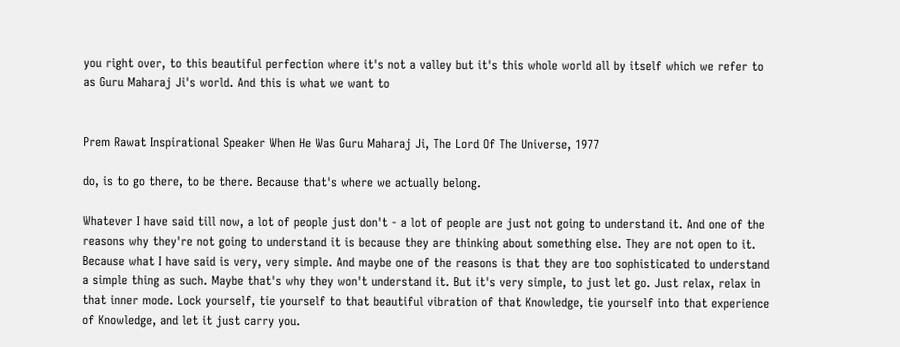you right over, to this beautiful perfection where it's not a valley but it's this whole world all by itself which we refer to as Guru Maharaj Ji's world. And this is what we want to


Prem Rawat Inspirational Speaker When He Was Guru Maharaj Ji, The Lord Of The Universe, 1977

do, is to go there, to be there. Because that's where we actually belong.

Whatever I have said till now, a lot of people just don't - a lot of people are just not going to understand it. And one of the reasons why they're not going to understand it is because they are thinking about something else. They are not open to it. Because what I have said is very, very simple. And maybe one of the reasons is that they are too sophisticated to understand a simple thing as such. Maybe that's why they won't understand it. But it's very simple, to just let go. Just relax, relax in that inner mode. Lock yourself, tie yourself to that beautiful vibration of that Knowledge, tie yourself into that experience of Knowledge, and let it just carry you.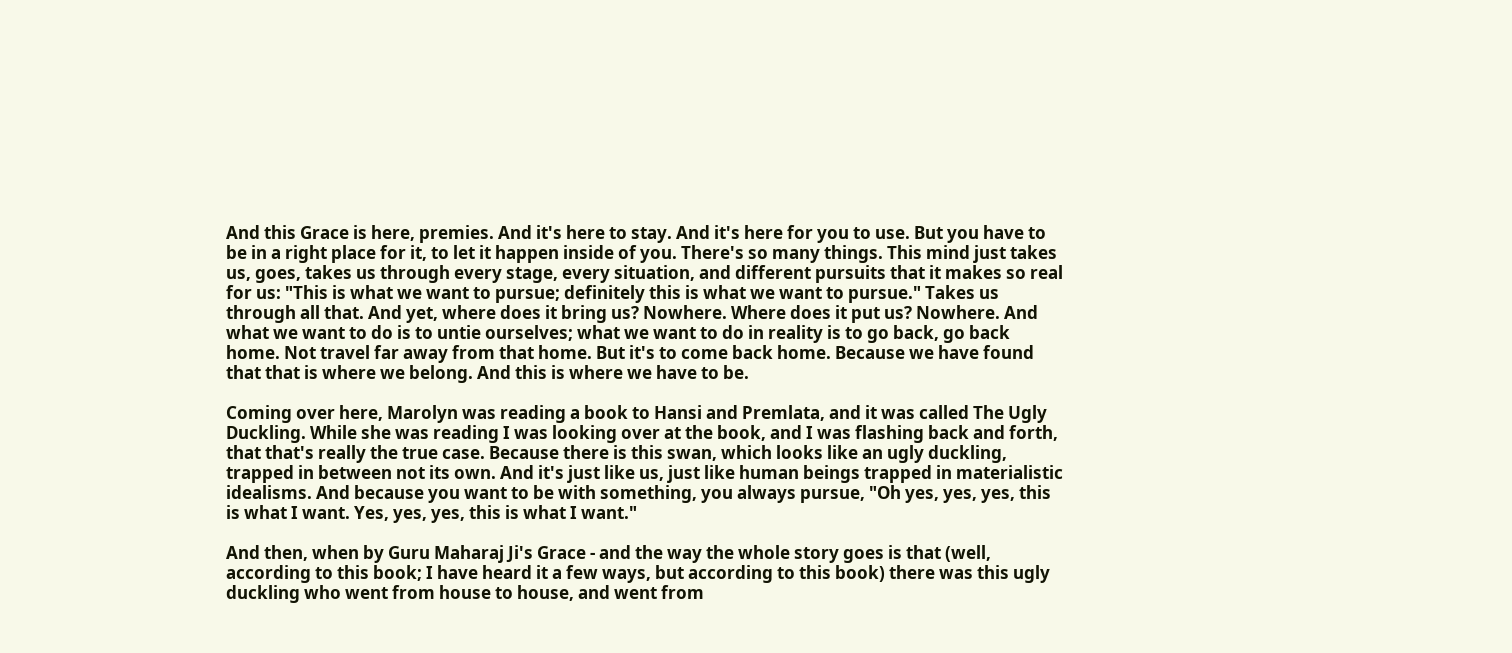And this Grace is here, premies. And it's here to stay. And it's here for you to use. But you have to be in a right place for it, to let it happen inside of you. There's so many things. This mind just takes us, goes, takes us through every stage, every situation, and different pursuits that it makes so real for us: "This is what we want to pursue; definitely this is what we want to pursue." Takes us through all that. And yet, where does it bring us? Nowhere. Where does it put us? Nowhere. And what we want to do is to untie ourselves; what we want to do in reality is to go back, go back home. Not travel far away from that home. But it's to come back home. Because we have found that that is where we belong. And this is where we have to be.

Coming over here, Marolyn was reading a book to Hansi and Premlata, and it was called The Ugly Duckling. While she was reading I was looking over at the book, and I was flashing back and forth, that that's really the true case. Because there is this swan, which looks like an ugly duckling, trapped in between not its own. And it's just like us, just like human beings trapped in materialistic idealisms. And because you want to be with something, you always pursue, "Oh yes, yes, yes, this is what I want. Yes, yes, yes, this is what I want."

And then, when by Guru Maharaj Ji's Grace - and the way the whole story goes is that (well, according to this book; I have heard it a few ways, but according to this book) there was this ugly duckling who went from house to house, and went from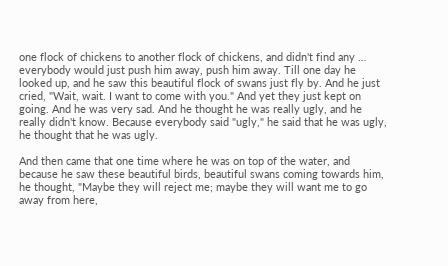one flock of chickens to another flock of chickens, and didn't find any … everybody would just push him away, push him away. Till one day he looked up, and he saw this beautiful flock of swans just fly by. And he just cried, "Wait, wait. I want to come with you." And yet they just kept on going. And he was very sad. And he thought he was really ugly, and he really didn't know. Because everybody said "ugly," he said that he was ugly, he thought that he was ugly.

And then came that one time where he was on top of the water, and because he saw these beautiful birds, beautiful swans coming towards him, he thought, "Maybe they will reject me; maybe they will want me to go away from here,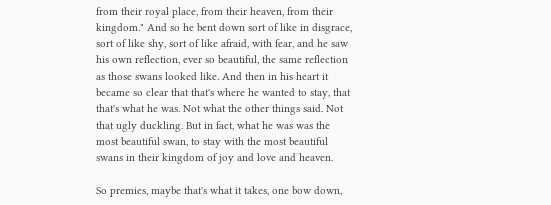from their royal place, from their heaven, from their kingdom." And so he bent down sort of like in disgrace, sort of like shy, sort of like afraid, with fear, and he saw his own reflection, ever so beautiful, the same reflection as those swans looked like. And then in his heart it became so clear that that's where he wanted to stay, that that's what he was. Not what the other things said. Not that ugly duckling. But in fact, what he was was the most beautiful swan, to stay with the most beautiful swans in their kingdom of joy and love and heaven.

So premies, maybe that's what it takes, one bow down,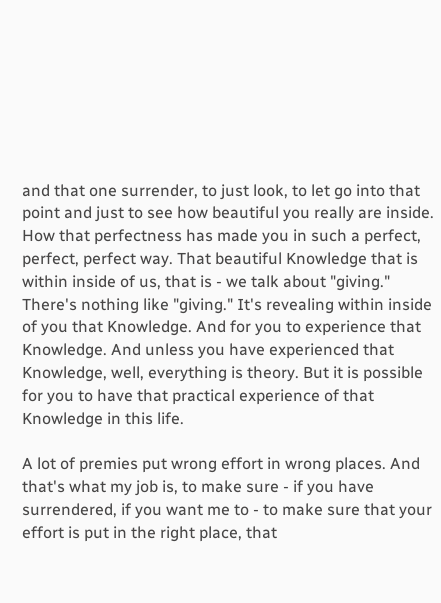and that one surrender, to just look, to let go into that point and just to see how beautiful you really are inside. How that perfectness has made you in such a perfect, perfect, perfect way. That beautiful Knowledge that is within inside of us, that is - we talk about "giving." There's nothing like "giving." It's revealing within inside of you that Knowledge. And for you to experience that Knowledge. And unless you have experienced that Knowledge, well, everything is theory. But it is possible for you to have that practical experience of that Knowledge in this life.

A lot of premies put wrong effort in wrong places. And that's what my job is, to make sure - if you have surrendered, if you want me to - to make sure that your effort is put in the right place, that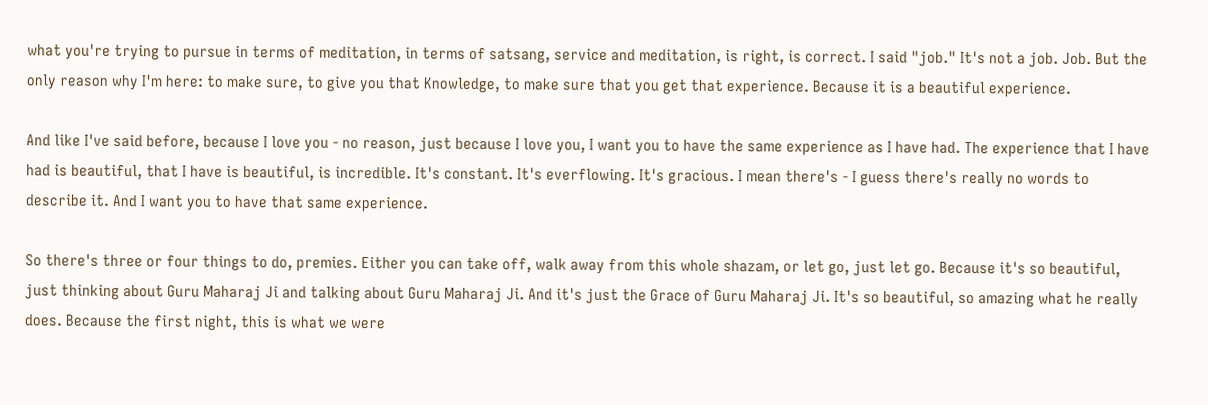what you're trying to pursue in terms of meditation, in terms of satsang, service and meditation, is right, is correct. I said "job." It's not a job. Job. But the only reason why I'm here: to make sure, to give you that Knowledge, to make sure that you get that experience. Because it is a beautiful experience.

And like I've said before, because I love you - no reason, just because I love you, I want you to have the same experience as I have had. The experience that I have had is beautiful, that I have is beautiful, is incredible. It's constant. It's everflowing. It's gracious. I mean there's - I guess there's really no words to describe it. And I want you to have that same experience.

So there's three or four things to do, premies. Either you can take off, walk away from this whole shazam, or let go, just let go. Because it's so beautiful, just thinking about Guru Maharaj Ji and talking about Guru Maharaj Ji. And it's just the Grace of Guru Maharaj Ji. It's so beautiful, so amazing what he really does. Because the first night, this is what we were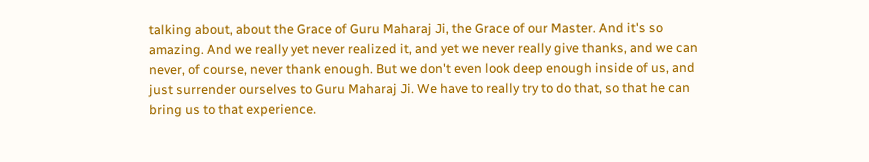talking about, about the Grace of Guru Maharaj Ji, the Grace of our Master. And it's so amazing. And we really yet never realized it, and yet we never really give thanks, and we can never, of course, never thank enough. But we don't even look deep enough inside of us, and just surrender ourselves to Guru Maharaj Ji. We have to really try to do that, so that he can bring us to that experience.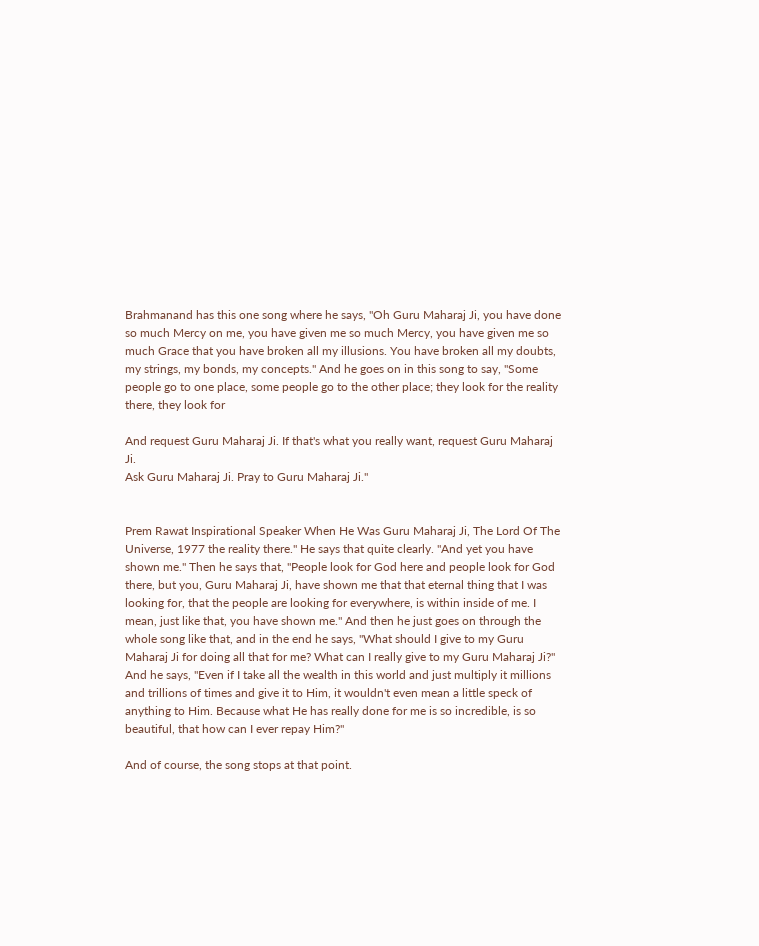Brahmanand has this one song where he says, "Oh Guru Maharaj Ji, you have done so much Mercy on me, you have given me so much Mercy, you have given me so much Grace that you have broken all my illusions. You have broken all my doubts, my strings, my bonds, my concepts." And he goes on in this song to say, "Some people go to one place, some people go to the other place; they look for the reality there, they look for

And request Guru Maharaj Ji. If that's what you really want, request Guru Maharaj Ji.
Ask Guru Maharaj Ji. Pray to Guru Maharaj Ji."


Prem Rawat Inspirational Speaker When He Was Guru Maharaj Ji, The Lord Of The Universe, 1977 the reality there." He says that quite clearly. "And yet you have shown me." Then he says that, "People look for God here and people look for God there, but you, Guru Maharaj Ji, have shown me that that eternal thing that I was looking for, that the people are looking for everywhere, is within inside of me. I mean, just like that, you have shown me." And then he just goes on through the whole song like that, and in the end he says, "What should I give to my Guru Maharaj Ji for doing all that for me? What can I really give to my Guru Maharaj Ji?" And he says, "Even if I take all the wealth in this world and just multiply it millions and trillions of times and give it to Him, it wouldn't even mean a little speck of anything to Him. Because what He has really done for me is so incredible, is so beautiful, that how can I ever repay Him?"

And of course, the song stops at that point.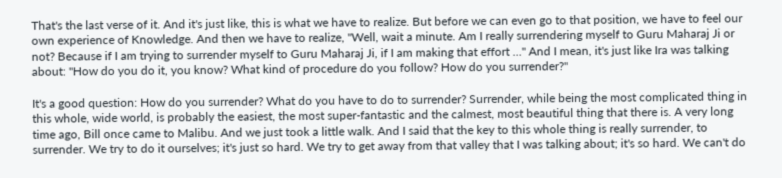That's the last verse of it. And it's just like, this is what we have to realize. But before we can even go to that position, we have to feel our own experience of Knowledge. And then we have to realize, "Well, wait a minute. Am I really surrendering myself to Guru Maharaj Ji or not? Because if I am trying to surrender myself to Guru Maharaj Ji, if I am making that effort …" And I mean, it's just like Ira was talking about: "How do you do it, you know? What kind of procedure do you follow? How do you surrender?"

It's a good question: How do you surrender? What do you have to do to surrender? Surrender, while being the most complicated thing in this whole, wide world, is probably the easiest, the most super-fantastic and the calmest, most beautiful thing that there is. A very long time ago, Bill once came to Malibu. And we just took a little walk. And I said that the key to this whole thing is really surrender, to surrender. We try to do it ourselves; it's just so hard. We try to get away from that valley that I was talking about; it's so hard. We can't do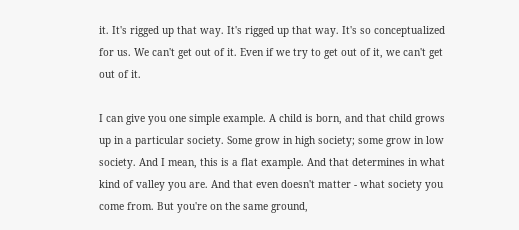it. It's rigged up that way. It's rigged up that way. It's so conceptualized for us. We can't get out of it. Even if we try to get out of it, we can't get out of it.

I can give you one simple example. A child is born, and that child grows up in a particular society. Some grow in high society; some grow in low society. And I mean, this is a flat example. And that determines in what kind of valley you are. And that even doesn't matter - what society you come from. But you're on the same ground,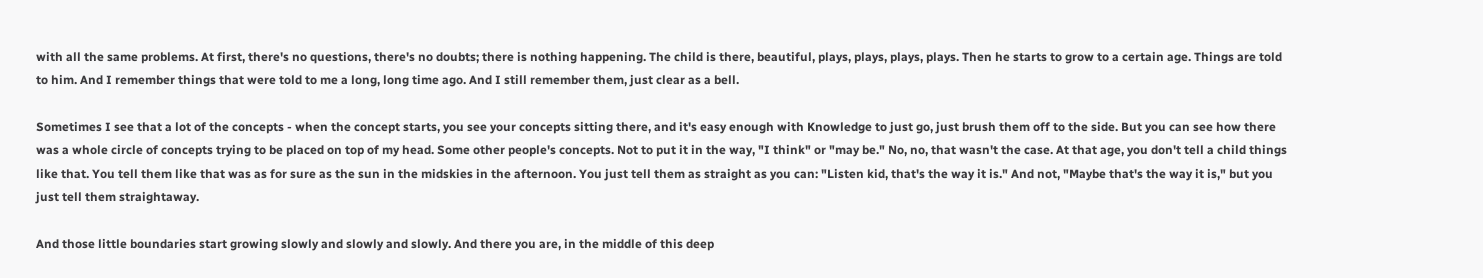with all the same problems. At first, there's no questions, there's no doubts; there is nothing happening. The child is there, beautiful, plays, plays, plays, plays. Then he starts to grow to a certain age. Things are told to him. And I remember things that were told to me a long, long time ago. And I still remember them, just clear as a bell.

Sometimes I see that a lot of the concepts - when the concept starts, you see your concepts sitting there, and it's easy enough with Knowledge to just go, just brush them off to the side. But you can see how there was a whole circle of concepts trying to be placed on top of my head. Some other people's concepts. Not to put it in the way, "I think" or "may be." No, no, that wasn't the case. At that age, you don't tell a child things like that. You tell them like that was as for sure as the sun in the midskies in the afternoon. You just tell them as straight as you can: "Listen kid, that's the way it is." And not, "Maybe that's the way it is," but you just tell them straightaway.

And those little boundaries start growing slowly and slowly and slowly. And there you are, in the middle of this deep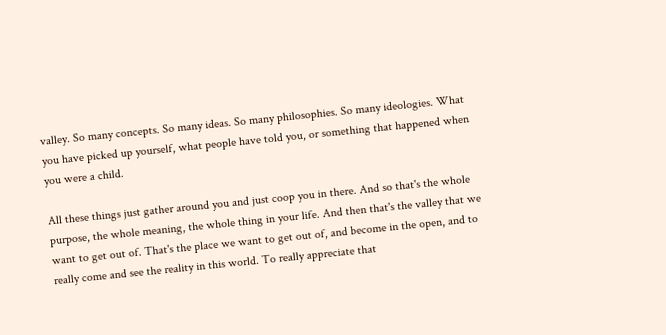valley. So many concepts. So many ideas. So many philosophies. So many ideologies. What you have picked up yourself, what people have told you, or something that happened when you were a child.

All these things just gather around you and just coop you in there. And so that's the whole purpose, the whole meaning, the whole thing in your life. And then that's the valley that we want to get out of. That's the place we want to get out of, and become in the open, and to really come and see the reality in this world. To really appreciate that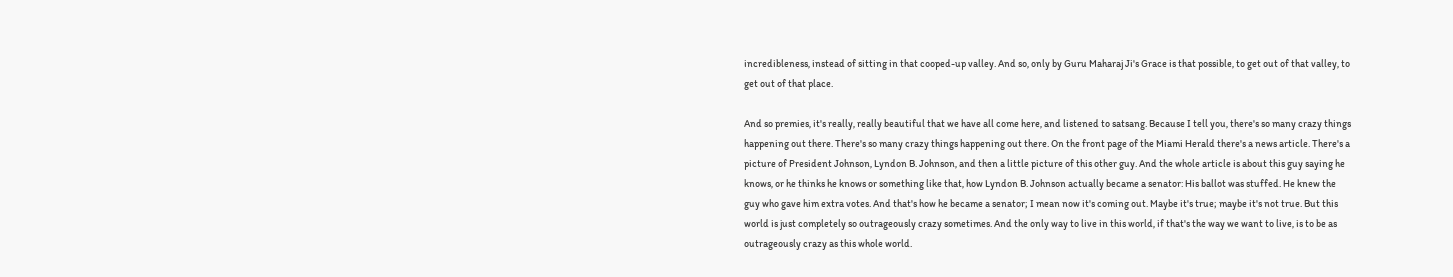incredibleness, instead of sitting in that cooped-up valley. And so, only by Guru Maharaj Ji's Grace is that possible, to get out of that valley, to get out of that place.

And so premies, it's really, really beautiful that we have all come here, and listened to satsang. Because I tell you, there's so many crazy things happening out there. There's so many crazy things happening out there. On the front page of the Miami Herald there's a news article. There's a picture of President Johnson, Lyndon B. Johnson, and then a little picture of this other guy. And the whole article is about this guy saying he knows, or he thinks he knows or something like that, how Lyndon B. Johnson actually became a senator: His ballot was stuffed. He knew the guy who gave him extra votes. And that's how he became a senator; I mean now it's coming out. Maybe it's true; maybe it's not true. But this world is just completely so outrageously crazy sometimes. And the only way to live in this world, if that's the way we want to live, is to be as outrageously crazy as this whole world.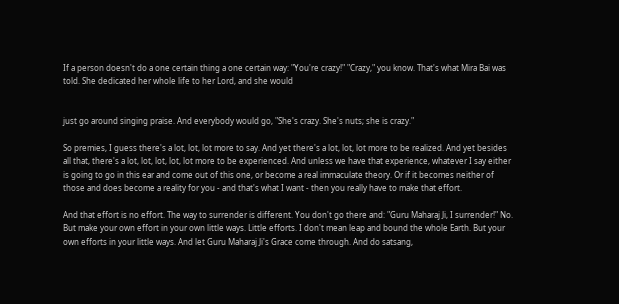If a person doesn't do a one certain thing a one certain way: "You're crazy!" "Crazy," you know. That's what Mira Bai was told. She dedicated her whole life to her Lord, and she would


just go around singing praise. And everybody would go, "She's crazy. She's nuts; she is crazy."

So premies, I guess there's a lot, lot, lot more to say. And yet there's a lot, lot, lot more to be realized. And yet besides all that, there's a lot, lot, lot, lot, lot more to be experienced. And unless we have that experience, whatever I say either is going to go in this ear and come out of this one, or become a real immaculate theory. Or if it becomes neither of those and does become a reality for you - and that's what I want - then you really have to make that effort.

And that effort is no effort. The way to surrender is different. You don't go there and: "Guru Maharaj Ji, I surrender!" No. But make your own effort in your own little ways. Little efforts. I don't mean leap and bound the whole Earth. But your own efforts in your little ways. And let Guru Maharaj Ji's Grace come through. And do satsang,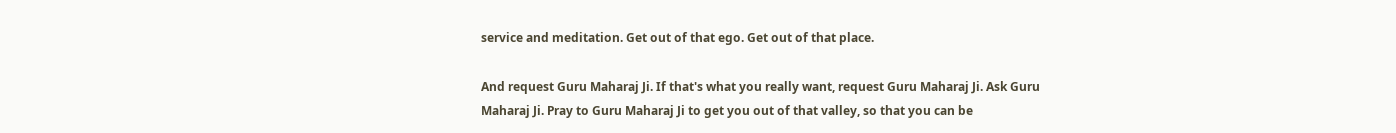service and meditation. Get out of that ego. Get out of that place.

And request Guru Maharaj Ji. If that's what you really want, request Guru Maharaj Ji. Ask Guru Maharaj Ji. Pray to Guru Maharaj Ji to get you out of that valley, so that you can be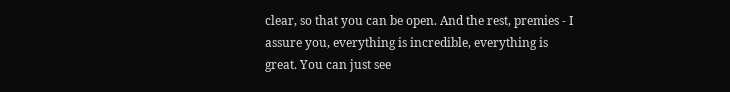clear, so that you can be open. And the rest, premies - I assure you, everything is incredible, everything is great. You can just see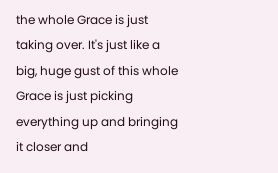the whole Grace is just taking over. It's just like a big, huge gust of this whole Grace is just picking everything up and bringing it closer and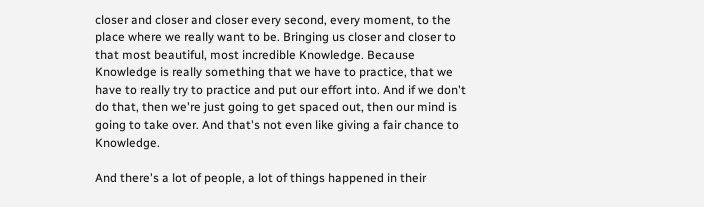closer and closer and closer every second, every moment, to the place where we really want to be. Bringing us closer and closer to that most beautiful, most incredible Knowledge. Because Knowledge is really something that we have to practice, that we have to really try to practice and put our effort into. And if we don't do that, then we're just going to get spaced out, then our mind is going to take over. And that's not even like giving a fair chance to Knowledge.

And there's a lot of people, a lot of things happened in their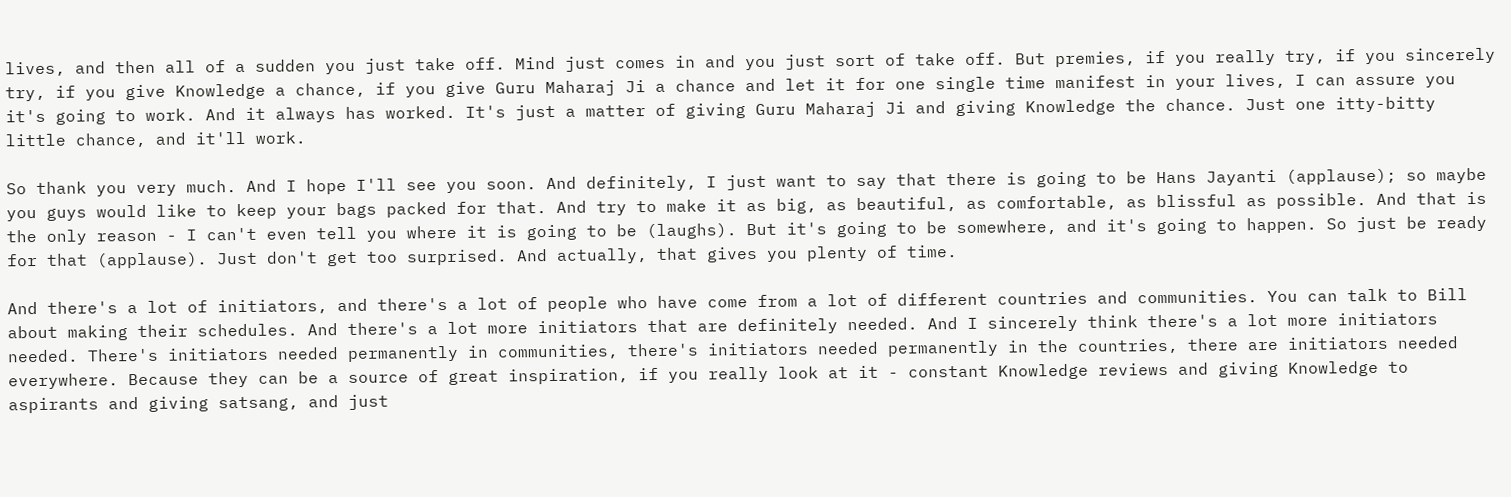lives, and then all of a sudden you just take off. Mind just comes in and you just sort of take off. But premies, if you really try, if you sincerely try, if you give Knowledge a chance, if you give Guru Maharaj Ji a chance and let it for one single time manifest in your lives, I can assure you it's going to work. And it always has worked. It's just a matter of giving Guru Maharaj Ji and giving Knowledge the chance. Just one itty-bitty little chance, and it'll work.

So thank you very much. And I hope I'll see you soon. And definitely, I just want to say that there is going to be Hans Jayanti (applause); so maybe you guys would like to keep your bags packed for that. And try to make it as big, as beautiful, as comfortable, as blissful as possible. And that is the only reason - I can't even tell you where it is going to be (laughs). But it's going to be somewhere, and it's going to happen. So just be ready for that (applause). Just don't get too surprised. And actually, that gives you plenty of time.

And there's a lot of initiators, and there's a lot of people who have come from a lot of different countries and communities. You can talk to Bill about making their schedules. And there's a lot more initiators that are definitely needed. And I sincerely think there's a lot more initiators needed. There's initiators needed permanently in communities, there's initiators needed permanently in the countries, there are initiators needed everywhere. Because they can be a source of great inspiration, if you really look at it - constant Knowledge reviews and giving Knowledge to aspirants and giving satsang, and just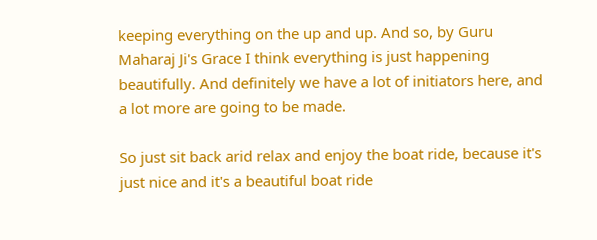keeping everything on the up and up. And so, by Guru Maharaj Ji's Grace I think everything is just happening beautifully. And definitely we have a lot of initiators here, and a lot more are going to be made.

So just sit back arid relax and enjoy the boat ride, because it's just nice and it's a beautiful boat ride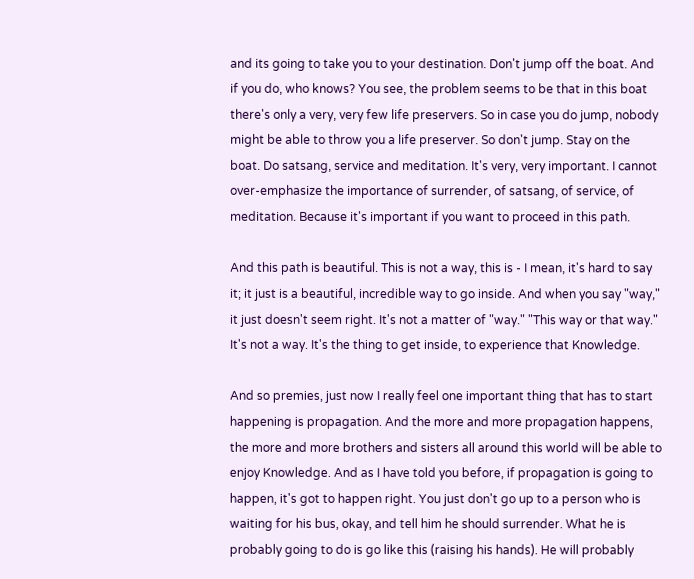and its going to take you to your destination. Don't jump off the boat. And if you do, who knows? You see, the problem seems to be that in this boat there's only a very, very few life preservers. So in case you do jump, nobody might be able to throw you a life preserver. So don't jump. Stay on the boat. Do satsang, service and meditation. It's very, very important. I cannot over-emphasize the importance of surrender, of satsang, of service, of meditation. Because it's important if you want to proceed in this path.

And this path is beautiful. This is not a way, this is - I mean, it's hard to say it; it just is a beautiful, incredible way to go inside. And when you say "way," it just doesn't seem right. It's not a matter of "way." "This way or that way." It's not a way. It's the thing to get inside, to experience that Knowledge.

And so premies, just now I really feel one important thing that has to start happening is propagation. And the more and more propagation happens, the more and more brothers and sisters all around this world will be able to enjoy Knowledge. And as I have told you before, if propagation is going to happen, it's got to happen right. You just don't go up to a person who is waiting for his bus, okay, and tell him he should surrender. What he is probably going to do is go like this (raising his hands). He will probably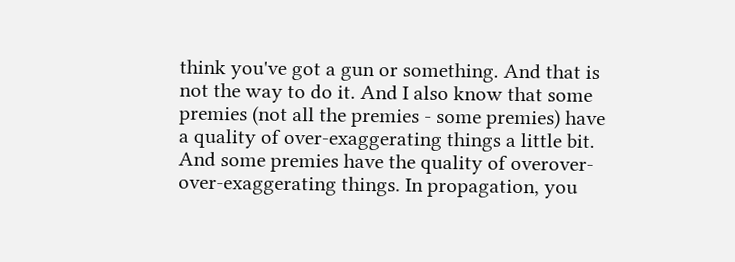think you've got a gun or something. And that is not the way to do it. And I also know that some premies (not all the premies - some premies) have a quality of over-exaggerating things a little bit. And some premies have the quality of overover-over-exaggerating things. In propagation, you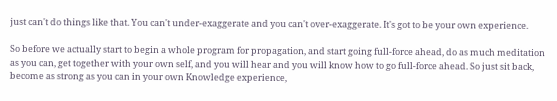just can't do things like that. You can't under-exaggerate and you can't over-exaggerate. It's got to be your own experience.

So before we actually start to begin a whole program for propagation, and start going full-force ahead, do as much meditation as you can, get together with your own self, and you will hear and you will know how to go full-force ahead. So just sit back, become as strong as you can in your own Knowledge experience,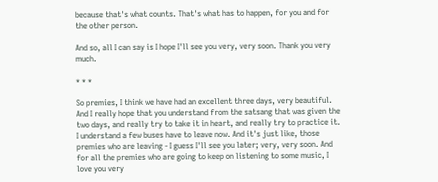because that's what counts. That's what has to happen, for you and for the other person.

And so, all I can say is I hope I'll see you very, very soon. Thank you very much.

* * *

So premies, I think we have had an excellent three days, very beautiful. And I really hope that you understand from the satsang that was given the two days, and really try to take it in heart, and really try to practice it. I understand a few buses have to leave now. And it's just like, those premies who are leaving - I guess I'll see you later; very, very soon. And for all the premies who are going to keep on listening to some music, I love you very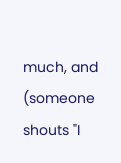much, and (someone shouts "I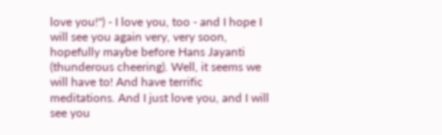love you!") - I love you, too - and I hope I will see you again very, very soon, hopefully maybe before Hans Jayanti (thunderous cheering). Well, it seems we will have to! And have terrific meditations. And I just love you, and I will see you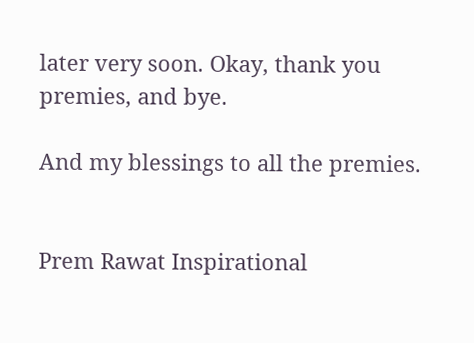later very soon. Okay, thank you premies, and bye.

And my blessings to all the premies.


Prem Rawat Inspirational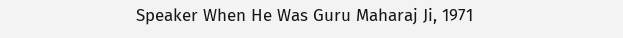Speaker When He Was Guru Maharaj Ji, 1971